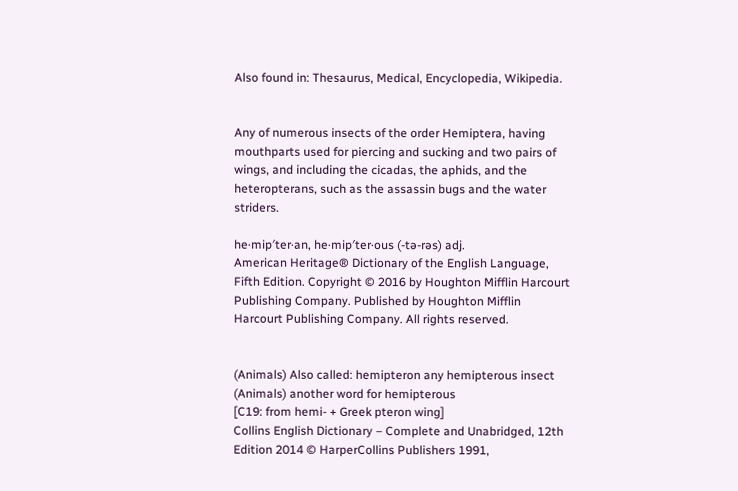Also found in: Thesaurus, Medical, Encyclopedia, Wikipedia.


Any of numerous insects of the order Hemiptera, having mouthparts used for piercing and sucking and two pairs of wings, and including the cicadas, the aphids, and the heteropterans, such as the assassin bugs and the water striders.

he·mip′ter·an, he·mip′ter·ous (-tə-rəs) adj.
American Heritage® Dictionary of the English Language, Fifth Edition. Copyright © 2016 by Houghton Mifflin Harcourt Publishing Company. Published by Houghton Mifflin Harcourt Publishing Company. All rights reserved.


(Animals) Also called: hemipteron any hemipterous insect
(Animals) another word for hemipterous
[C19: from hemi- + Greek pteron wing]
Collins English Dictionary – Complete and Unabridged, 12th Edition 2014 © HarperCollins Publishers 1991,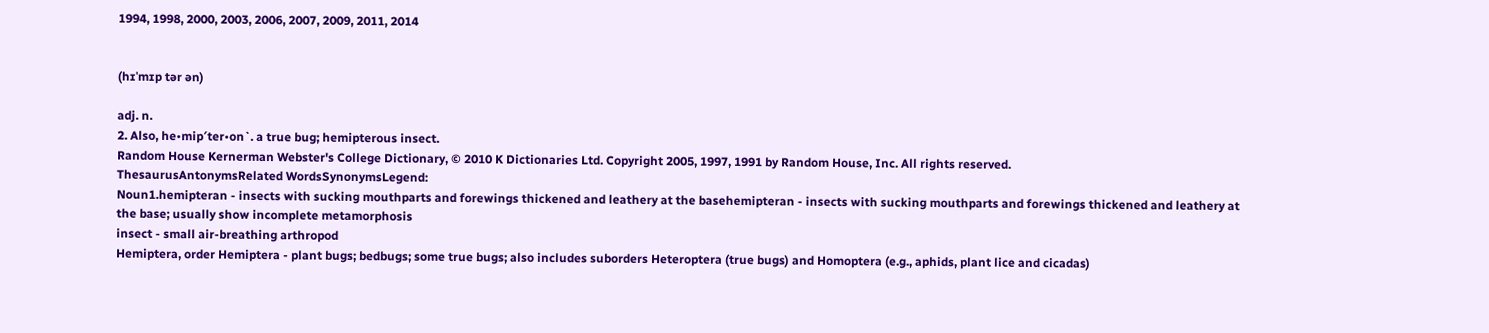1994, 1998, 2000, 2003, 2006, 2007, 2009, 2011, 2014


(hɪˈmɪp tər ən)

adj. n.
2. Also, he•mip′ter•on`. a true bug; hemipterous insect.
Random House Kernerman Webster's College Dictionary, © 2010 K Dictionaries Ltd. Copyright 2005, 1997, 1991 by Random House, Inc. All rights reserved.
ThesaurusAntonymsRelated WordsSynonymsLegend:
Noun1.hemipteran - insects with sucking mouthparts and forewings thickened and leathery at the basehemipteran - insects with sucking mouthparts and forewings thickened and leathery at the base; usually show incomplete metamorphosis
insect - small air-breathing arthropod
Hemiptera, order Hemiptera - plant bugs; bedbugs; some true bugs; also includes suborders Heteroptera (true bugs) and Homoptera (e.g., aphids, plant lice and cicadas)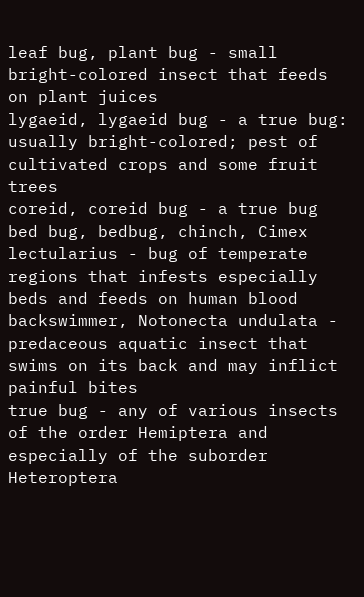leaf bug, plant bug - small bright-colored insect that feeds on plant juices
lygaeid, lygaeid bug - a true bug: usually bright-colored; pest of cultivated crops and some fruit trees
coreid, coreid bug - a true bug
bed bug, bedbug, chinch, Cimex lectularius - bug of temperate regions that infests especially beds and feeds on human blood
backswimmer, Notonecta undulata - predaceous aquatic insect that swims on its back and may inflict painful bites
true bug - any of various insects of the order Hemiptera and especially of the suborder Heteroptera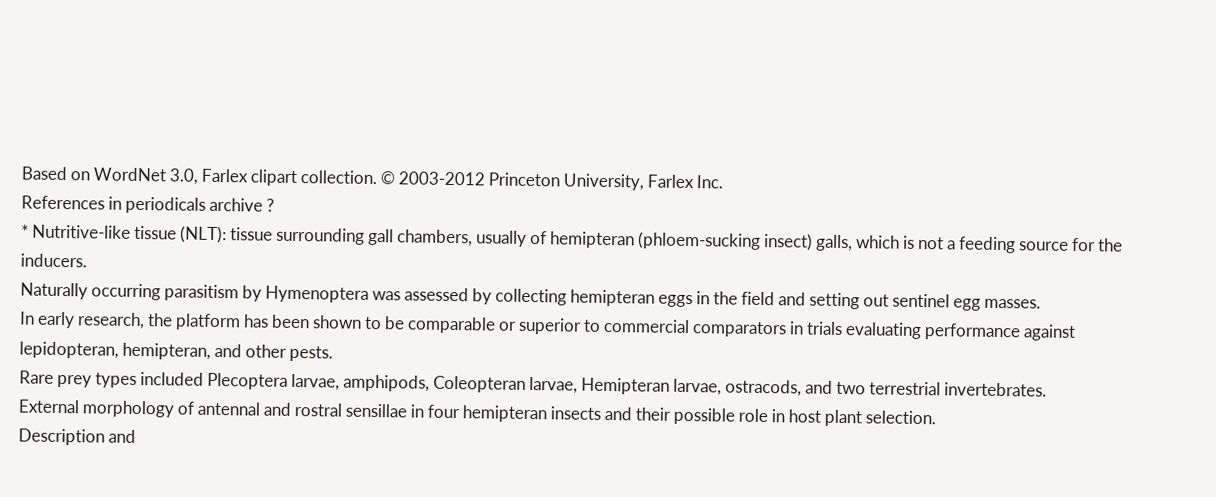Based on WordNet 3.0, Farlex clipart collection. © 2003-2012 Princeton University, Farlex Inc.
References in periodicals archive ?
* Nutritive-like tissue (NLT): tissue surrounding gall chambers, usually of hemipteran (phloem-sucking insect) galls, which is not a feeding source for the inducers.
Naturally occurring parasitism by Hymenoptera was assessed by collecting hemipteran eggs in the field and setting out sentinel egg masses.
In early research, the platform has been shown to be comparable or superior to commercial comparators in trials evaluating performance against lepidopteran, hemipteran, and other pests.
Rare prey types included Plecoptera larvae, amphipods, Coleopteran larvae, Hemipteran larvae, ostracods, and two terrestrial invertebrates.
External morphology of antennal and rostral sensillae in four hemipteran insects and their possible role in host plant selection.
Description and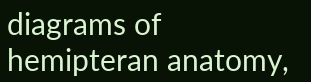diagrams of hemipteran anatomy,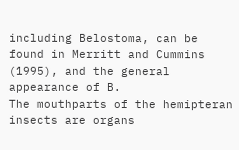including Belostoma, can be found in Merritt and Cummins (1995), and the general appearance of B.
The mouthparts of the hemipteran insects are organs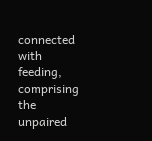connected with feeding, comprising the unpaired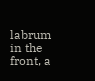labrum in the front, a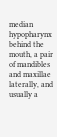median hypopharynx behind the mouth, a pair of mandibles and maxillae laterally, and usually a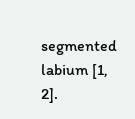segmented labium [1, 2].